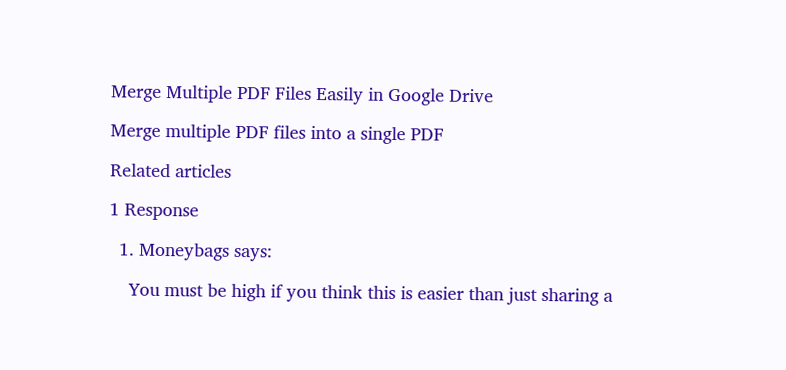Merge Multiple PDF Files Easily in Google Drive

Merge multiple PDF files into a single PDF

Related articles

1 Response

  1. Moneybags says:

    You must be high if you think this is easier than just sharing a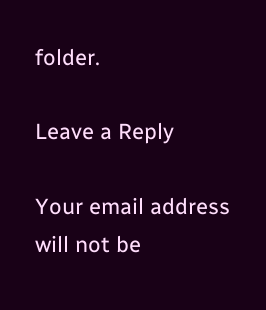folder.

Leave a Reply

Your email address will not be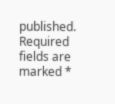published. Required fields are marked *